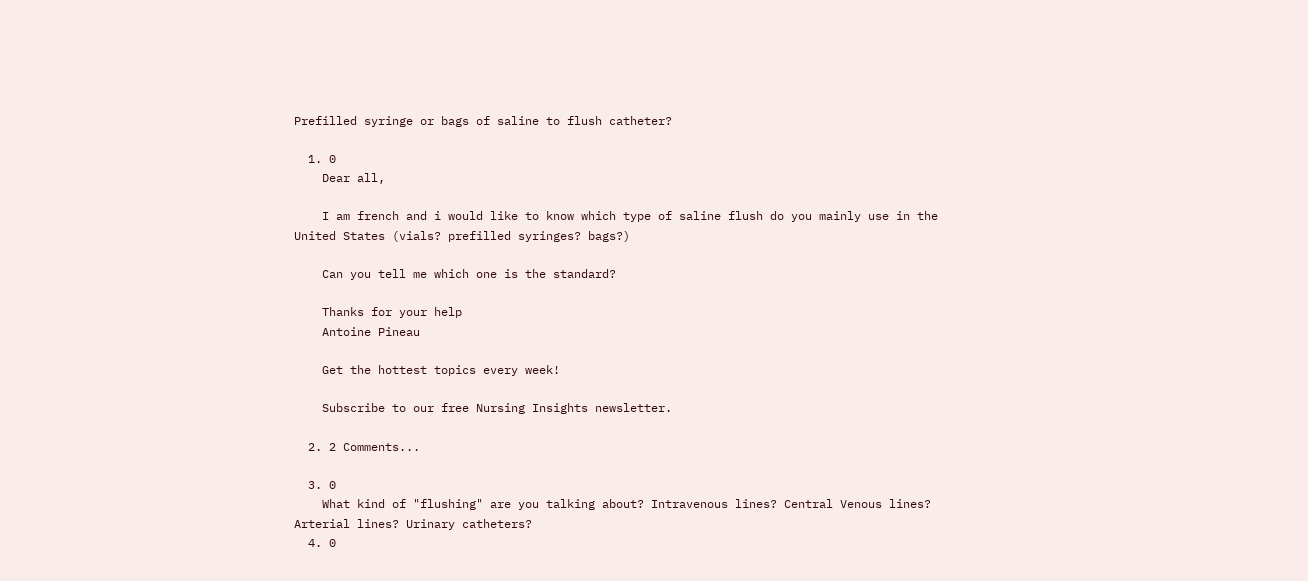Prefilled syringe or bags of saline to flush catheter?

  1. 0
    Dear all,

    I am french and i would like to know which type of saline flush do you mainly use in the United States (vials? prefilled syringes? bags?)

    Can you tell me which one is the standard?

    Thanks for your help
    Antoine Pineau

    Get the hottest topics every week!

    Subscribe to our free Nursing Insights newsletter.

  2. 2 Comments...

  3. 0
    What kind of "flushing" are you talking about? Intravenous lines? Central Venous lines? Arterial lines? Urinary catheters?
  4. 0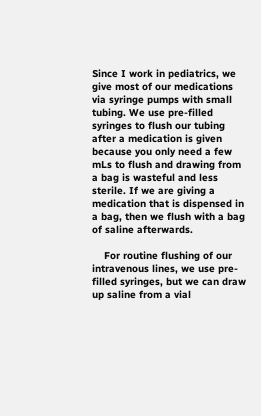Since I work in pediatrics, we give most of our medications via syringe pumps with small tubing. We use pre-filled syringes to flush our tubing after a medication is given because you only need a few mLs to flush and drawing from a bag is wasteful and less sterile. If we are giving a medication that is dispensed in a bag, then we flush with a bag of saline afterwards.

    For routine flushing of our intravenous lines, we use pre-filled syringes, but we can draw up saline from a vial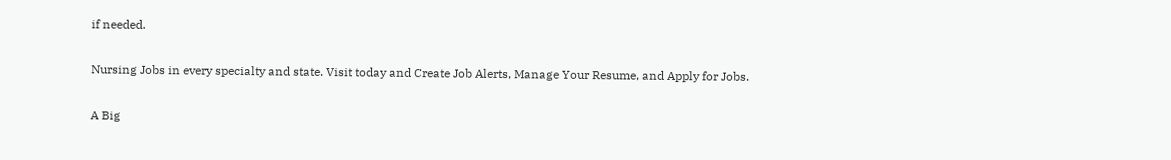if needed.

Nursing Jobs in every specialty and state. Visit today and Create Job Alerts, Manage Your Resume, and Apply for Jobs.

A Big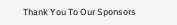Thank You To Our Sponsors